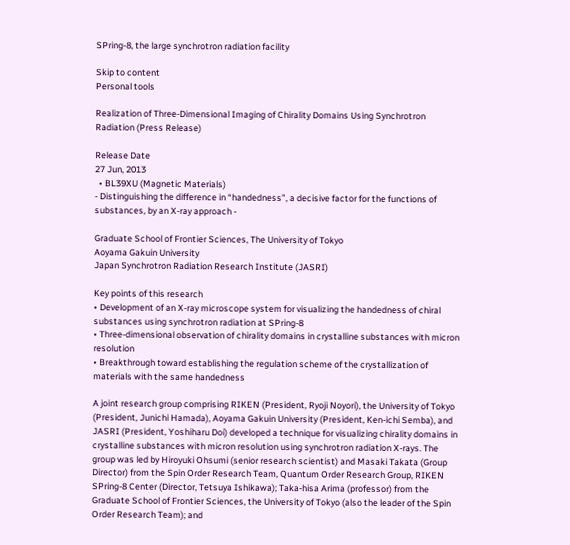SPring-8, the large synchrotron radiation facility

Skip to content
Personal tools

Realization of Three-Dimensional Imaging of Chirality Domains Using Synchrotron Radiation (Press Release)

Release Date
27 Jun, 2013
  • BL39XU (Magnetic Materials)
- Distinguishing the difference in “handedness”, a decisive factor for the functions of substances, by an X-ray approach -

Graduate School of Frontier Sciences, The University of Tokyo
Aoyama Gakuin University
Japan Synchrotron Radiation Research Institute (JASRI)

Key points of this research
• Development of an X-ray microscope system for visualizing the handedness of chiral substances using synchrotron radiation at SPring-8
• Three-dimensional observation of chirality domains in crystalline substances with micron resolution
• Breakthrough toward establishing the regulation scheme of the crystallization of materials with the same handedness

A joint research group comprising RIKEN (President, Ryoji Noyori), the University of Tokyo (President, Junichi Hamada), Aoyama Gakuin University (President, Ken-ichi Semba), and JASRI (President, Yoshiharu Doi) developed a technique for visualizing chirality domains in crystalline substances with micron resolution using synchrotron radiation X-rays. The group was led by Hiroyuki Ohsumi (senior research scientist) and Masaki Takata (Group Director) from the Spin Order Research Team, Quantum Order Research Group, RIKEN SPring-8 Center (Director, Tetsuya Ishikawa); Taka-hisa Arima (professor) from the Graduate School of Frontier Sciences, the University of Tokyo (also the leader of the Spin Order Research Team); and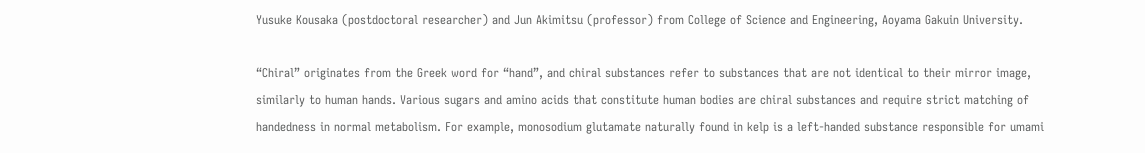Yusuke Kousaka (postdoctoral researcher) and Jun Akimitsu (professor) from College of Science and Engineering, Aoyama Gakuin University.

“Chiral” originates from the Greek word for “hand”, and chiral substances refer to substances that are not identical to their mirror image, similarly to human hands. Various sugars and amino acids that constitute human bodies are chiral substances and require strict matching of handedness in normal metabolism. For example, monosodium glutamate naturally found in kelp is a left-handed substance responsible for umami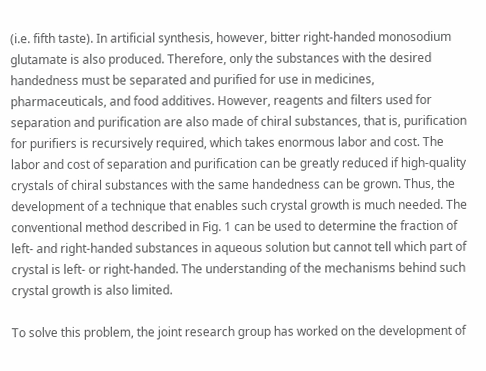(i.e. fifth taste). In artificial synthesis, however, bitter right-handed monosodium glutamate is also produced. Therefore, only the substances with the desired handedness must be separated and purified for use in medicines, pharmaceuticals, and food additives. However, reagents and filters used for separation and purification are also made of chiral substances, that is, purification for purifiers is recursively required, which takes enormous labor and cost. The labor and cost of separation and purification can be greatly reduced if high-quality crystals of chiral substances with the same handedness can be grown. Thus, the development of a technique that enables such crystal growth is much needed. The conventional method described in Fig. 1 can be used to determine the fraction of left- and right-handed substances in aqueous solution but cannot tell which part of crystal is left- or right-handed. The understanding of the mechanisms behind such crystal growth is also limited.

To solve this problem, the joint research group has worked on the development of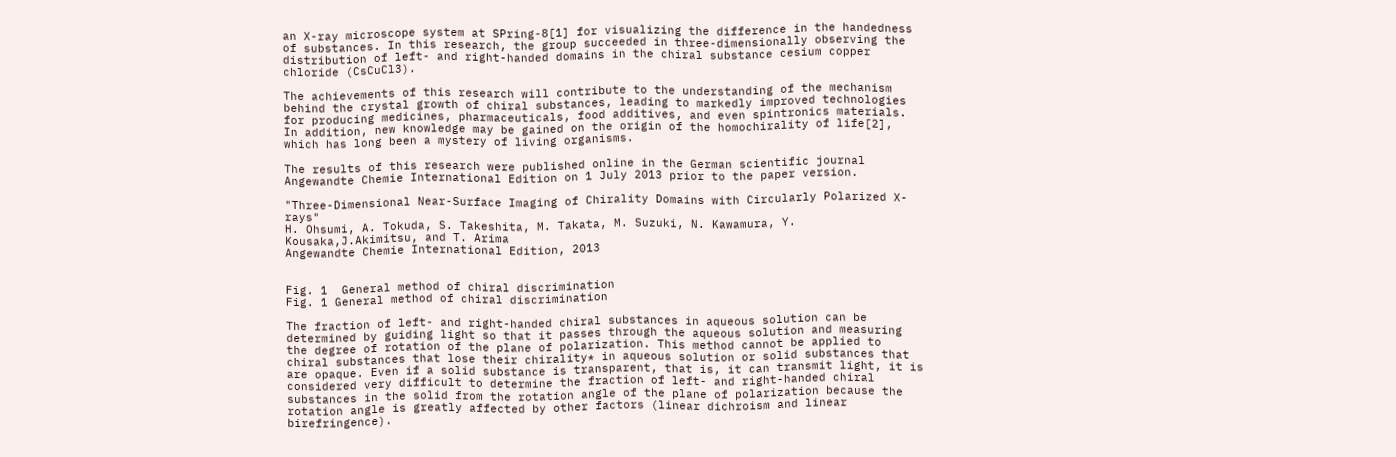an X-ray microscope system at SPring-8[1] for visualizing the difference in the handedness of substances. In this research, the group succeeded in three-dimensionally observing the distribution of left- and right-handed domains in the chiral substance cesium copper chloride (CsCuCl3).

The achievements of this research will contribute to the understanding of the mechanism behind the crystal growth of chiral substances, leading to markedly improved technologies for producing medicines, pharmaceuticals, food additives, and even spintronics materials. In addition, new knowledge may be gained on the origin of the homochirality of life[2], which has long been a mystery of living organisms.

The results of this research were published online in the German scientific journal Angewandte Chemie International Edition on 1 July 2013 prior to the paper version.

"Three-Dimensional Near-Surface Imaging of Chirality Domains with Circularly Polarized X-rays"
H. Ohsumi, A. Tokuda, S. Takeshita, M. Takata, M. Suzuki, N. Kawamura, Y. Kousaka,J.Akimitsu, and T. Arima
Angewandte Chemie International Edition, 2013


Fig. 1  General method of chiral discrimination
Fig. 1 General method of chiral discrimination

The fraction of left- and right-handed chiral substances in aqueous solution can be determined by guiding light so that it passes through the aqueous solution and measuring the degree of rotation of the plane of polarization. This method cannot be applied to chiral substances that lose their chirality* in aqueous solution or solid substances that are opaque. Even if a solid substance is transparent, that is, it can transmit light, it is considered very difficult to determine the fraction of left- and right-handed chiral substances in the solid from the rotation angle of the plane of polarization because the rotation angle is greatly affected by other factors (linear dichroism and linear birefringence).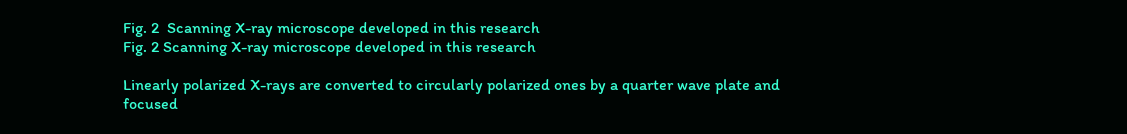Fig. 2  Scanning X-ray microscope developed in this research
Fig. 2 Scanning X-ray microscope developed in this research

Linearly polarized X-rays are converted to circularly polarized ones by a quarter wave plate and focused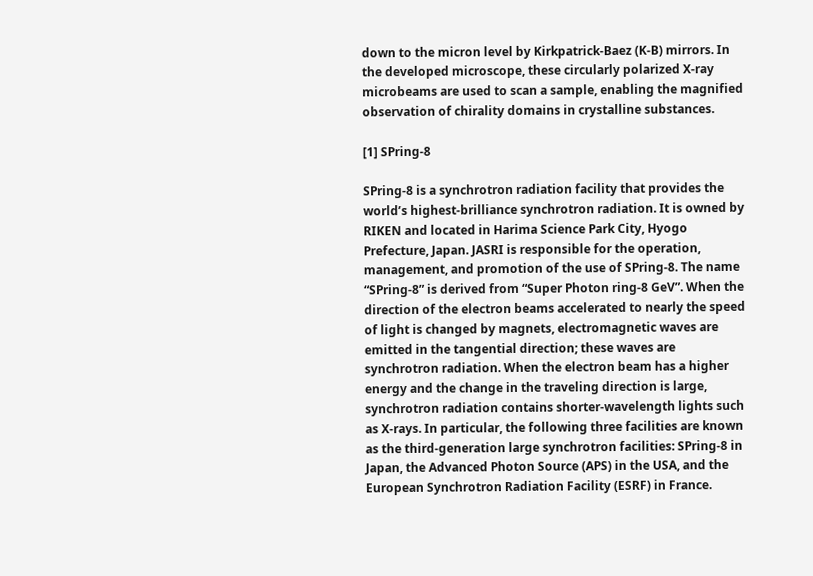down to the micron level by Kirkpatrick-Baez (K-B) mirrors. In the developed microscope, these circularly polarized X-ray microbeams are used to scan a sample, enabling the magnified observation of chirality domains in crystalline substances.

[1] SPring-8

SPring-8 is a synchrotron radiation facility that provides the world’s highest-brilliance synchrotron radiation. It is owned by RIKEN and located in Harima Science Park City, Hyogo Prefecture, Japan. JASRI is responsible for the operation, management, and promotion of the use of SPring-8. The name “SPring-8” is derived from “Super Photon ring-8 GeV”. When the direction of the electron beams accelerated to nearly the speed of light is changed by magnets, electromagnetic waves are emitted in the tangential direction; these waves are synchrotron radiation. When the electron beam has a higher energy and the change in the traveling direction is large, synchrotron radiation contains shorter-wavelength lights such as X-rays. In particular, the following three facilities are known as the third-generation large synchrotron facilities: SPring-8 in Japan, the Advanced Photon Source (APS) in the USA, and the European Synchrotron Radiation Facility (ESRF) in France.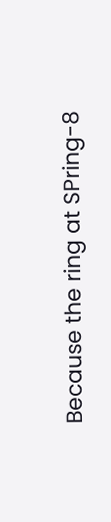Because the ring at SPring-8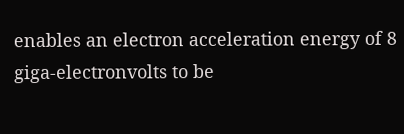enables an electron acceleration energy of 8 giga-electronvolts to be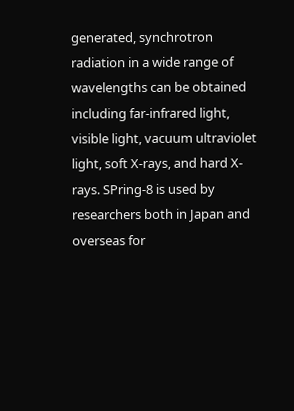generated, synchrotron radiation in a wide range of wavelengths can be obtained including far-infrared light, visible light, vacuum ultraviolet light, soft X-rays, and hard X-rays. SPring-8 is used by researchers both in Japan and overseas for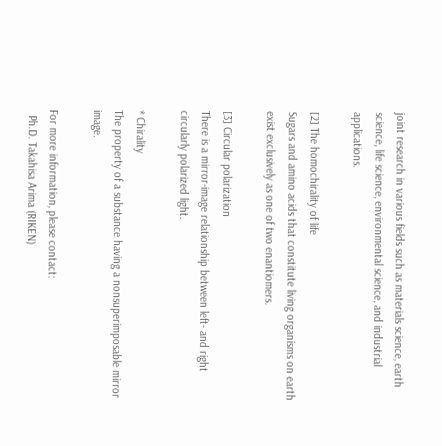joint research in various fields such as materials science, earth science, life science, environmental science, and industrial applications.

[2] The homochirality of life
Sugars and amino acids that constitute living organisms on earth exist exclusively as one of two enantiomers.

[3] Circular polarization
There is a mirror-image relationship between left- and right circularly polarized light.

* Chirality
The property of a substance having a nonsuperimposable mirror image.

For more information, please contact:
  Ph.D. Takahisa Arima (RIKEN)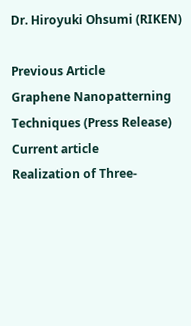Dr. Hiroyuki Ohsumi (RIKEN)

Previous Article
Graphene Nanopatterning Techniques (Press Release)
Current article
Realization of Three-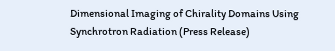Dimensional Imaging of Chirality Domains Using Synchrotron Radiation (Press Release)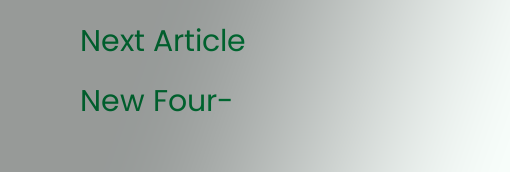Next Article
New Four-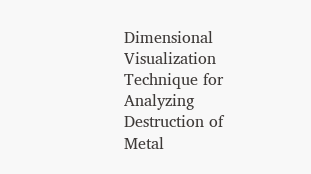Dimensional Visualization Technique for Analyzing Destruction of Metal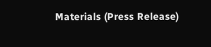Materials (Press Release)